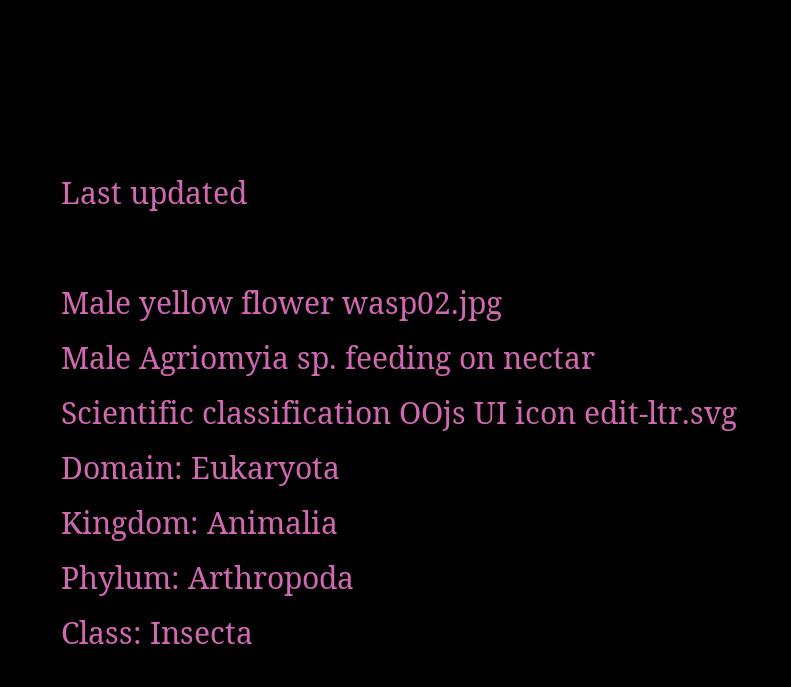Last updated

Male yellow flower wasp02.jpg
Male Agriomyia sp. feeding on nectar
Scientific classification OOjs UI icon edit-ltr.svg
Domain: Eukaryota
Kingdom: Animalia
Phylum: Arthropoda
Class: Insecta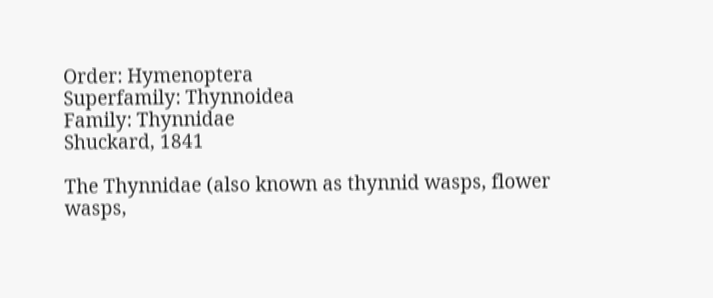Order: Hymenoptera
Superfamily: Thynnoidea
Family: Thynnidae
Shuckard, 1841

The Thynnidae (also known as thynnid wasps, flower wasps,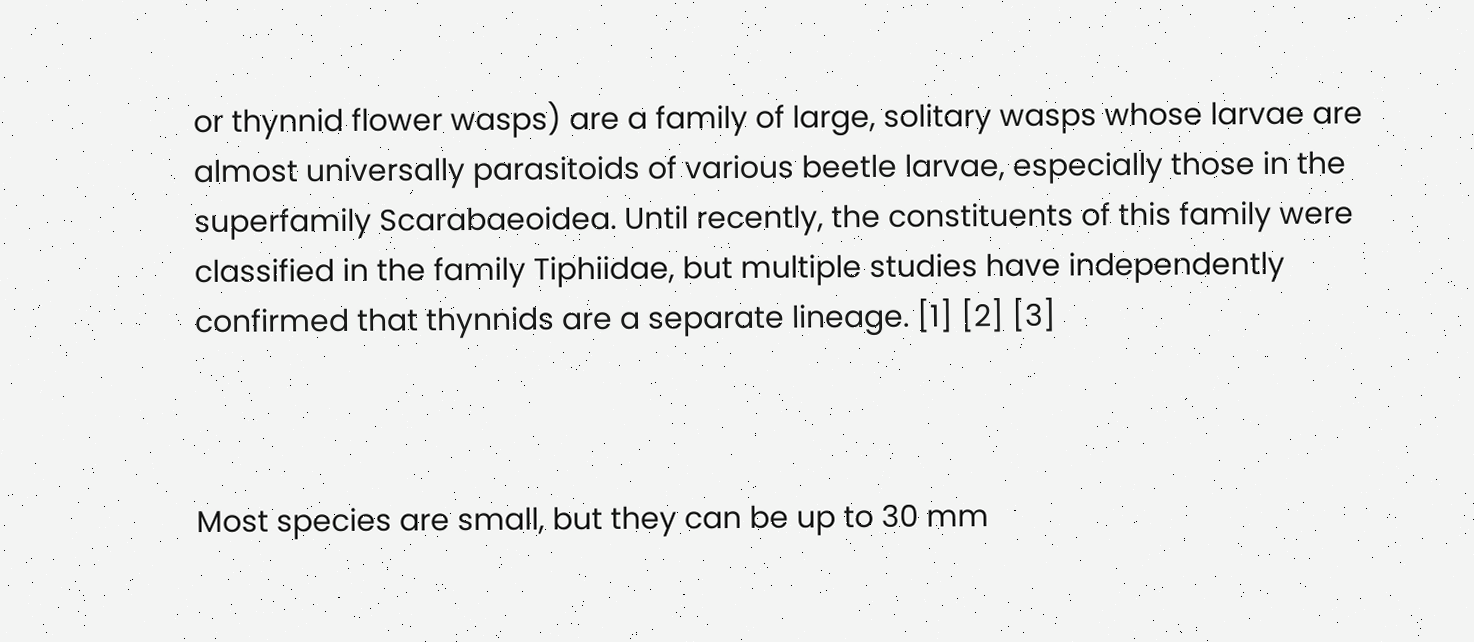or thynnid flower wasps) are a family of large, solitary wasps whose larvae are almost universally parasitoids of various beetle larvae, especially those in the superfamily Scarabaeoidea. Until recently, the constituents of this family were classified in the family Tiphiidae, but multiple studies have independently confirmed that thynnids are a separate lineage. [1] [2] [3]



Most species are small, but they can be up to 30 mm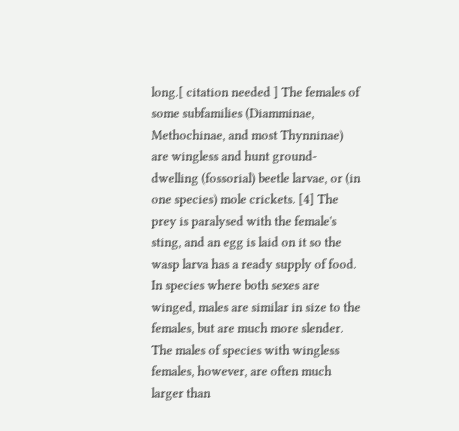long.[ citation needed ] The females of some subfamilies (Diamminae, Methochinae, and most Thynninae) are wingless and hunt ground-dwelling (fossorial) beetle larvae, or (in one species) mole crickets. [4] The prey is paralysed with the female's sting, and an egg is laid on it so the wasp larva has a ready supply of food. In species where both sexes are winged, males are similar in size to the females, but are much more slender. The males of species with wingless females, however, are often much larger than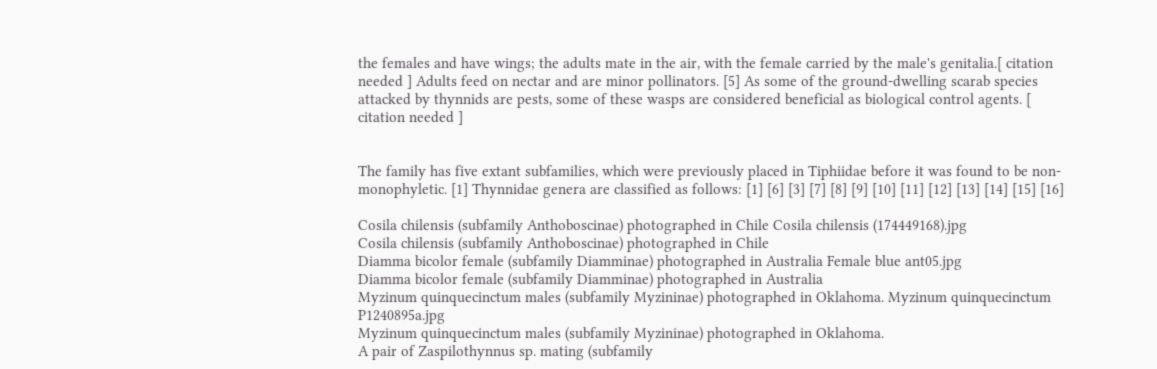the females and have wings; the adults mate in the air, with the female carried by the male's genitalia.[ citation needed ] Adults feed on nectar and are minor pollinators. [5] As some of the ground-dwelling scarab species attacked by thynnids are pests, some of these wasps are considered beneficial as biological control agents. [ citation needed ]


The family has five extant subfamilies, which were previously placed in Tiphiidae before it was found to be non-monophyletic. [1] Thynnidae genera are classified as follows: [1] [6] [3] [7] [8] [9] [10] [11] [12] [13] [14] [15] [16]

Cosila chilensis (subfamily Anthoboscinae) photographed in Chile Cosila chilensis (174449168).jpg
Cosila chilensis (subfamily Anthoboscinae) photographed in Chile
Diamma bicolor female (subfamily Diamminae) photographed in Australia Female blue ant05.jpg
Diamma bicolor female (subfamily Diamminae) photographed in Australia
Myzinum quinquecinctum males (subfamily Myzininae) photographed in Oklahoma. Myzinum quinquecinctum P1240895a.jpg
Myzinum quinquecinctum males (subfamily Myzininae) photographed in Oklahoma.
A pair of Zaspilothynnus sp. mating (subfamily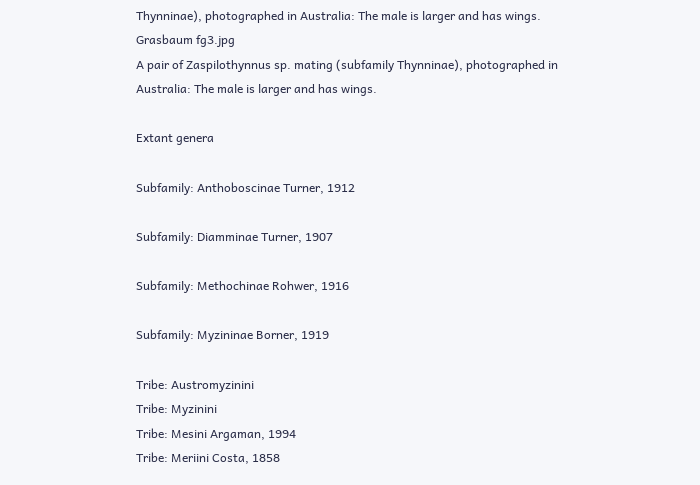Thynninae), photographed in Australia: The male is larger and has wings. Grasbaum fg3.jpg
A pair of Zaspilothynnus sp. mating (subfamily Thynninae), photographed in Australia: The male is larger and has wings.

Extant genera

Subfamily: Anthoboscinae Turner, 1912

Subfamily: Diamminae Turner, 1907

Subfamily: Methochinae Rohwer, 1916

Subfamily: Myzininae Borner, 1919

Tribe: Austromyzinini
Tribe: Myzinini
Tribe: Mesini Argaman, 1994
Tribe: Meriini Costa, 1858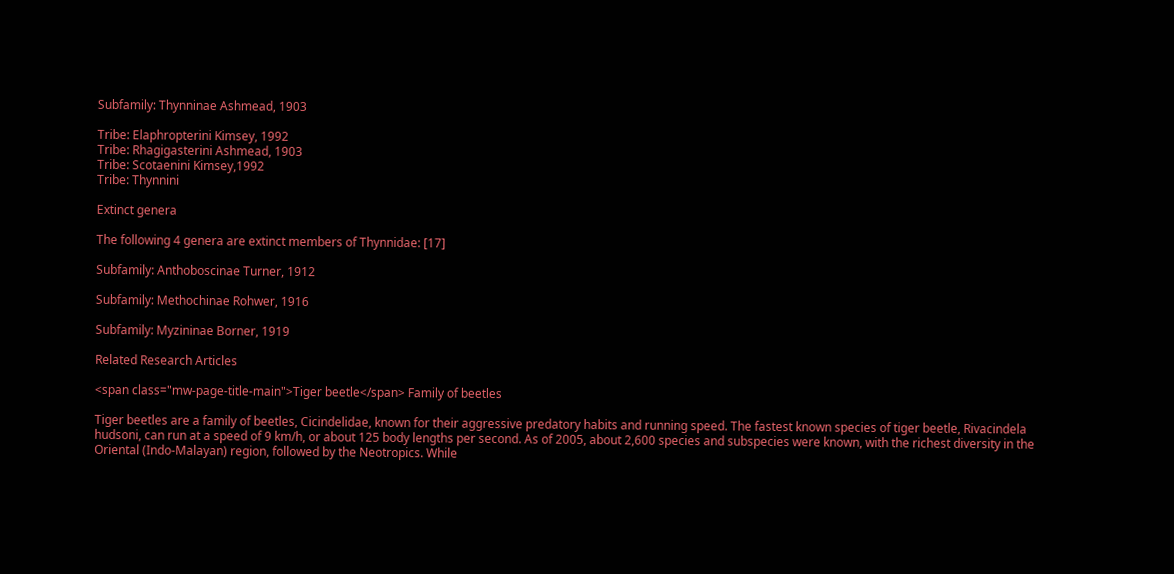Subfamily: Thynninae Ashmead, 1903

Tribe: Elaphropterini Kimsey, 1992
Tribe: Rhagigasterini Ashmead, 1903
Tribe: Scotaenini Kimsey,1992
Tribe: Thynnini

Extinct genera

The following 4 genera are extinct members of Thynnidae: [17]

Subfamily: Anthoboscinae Turner, 1912

Subfamily: Methochinae Rohwer, 1916

Subfamily: Myzininae Borner, 1919

Related Research Articles

<span class="mw-page-title-main">Tiger beetle</span> Family of beetles

Tiger beetles are a family of beetles, Cicindelidae, known for their aggressive predatory habits and running speed. The fastest known species of tiger beetle, Rivacindela hudsoni, can run at a speed of 9 km/h, or about 125 body lengths per second. As of 2005, about 2,600 species and subspecies were known, with the richest diversity in the Oriental (Indo-Malayan) region, followed by the Neotropics. While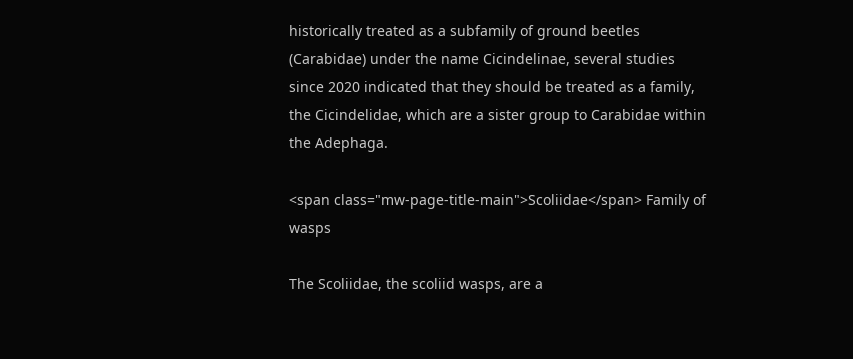historically treated as a subfamily of ground beetles (Carabidae) under the name Cicindelinae, several studies since 2020 indicated that they should be treated as a family, the Cicindelidae, which are a sister group to Carabidae within the Adephaga.

<span class="mw-page-title-main">Scoliidae</span> Family of wasps

The Scoliidae, the scoliid wasps, are a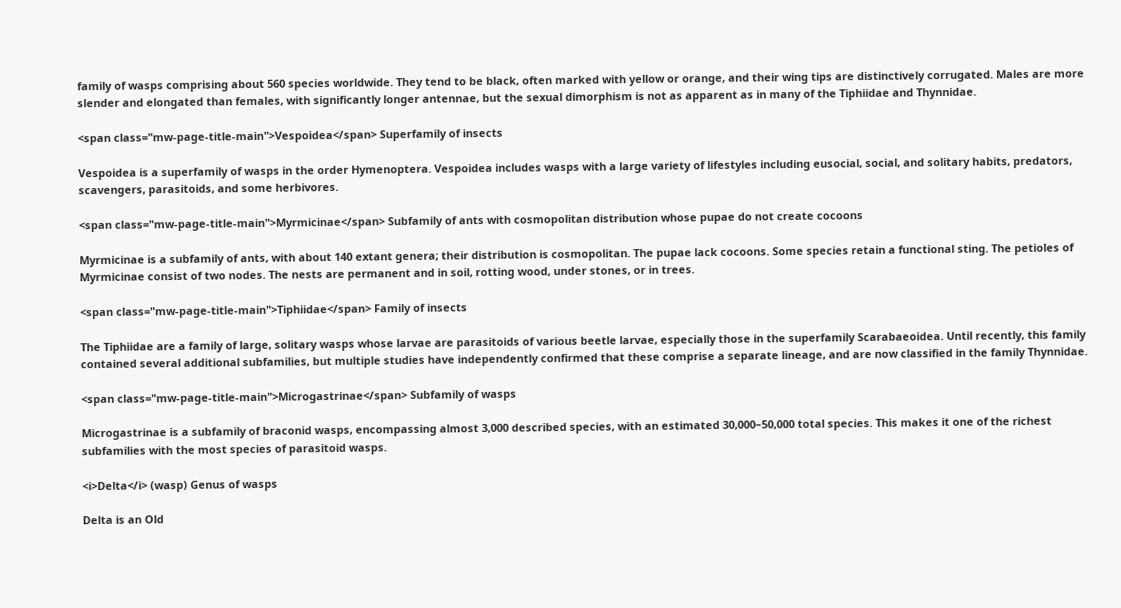family of wasps comprising about 560 species worldwide. They tend to be black, often marked with yellow or orange, and their wing tips are distinctively corrugated. Males are more slender and elongated than females, with significantly longer antennae, but the sexual dimorphism is not as apparent as in many of the Tiphiidae and Thynnidae.

<span class="mw-page-title-main">Vespoidea</span> Superfamily of insects

Vespoidea is a superfamily of wasps in the order Hymenoptera. Vespoidea includes wasps with a large variety of lifestyles including eusocial, social, and solitary habits, predators, scavengers, parasitoids, and some herbivores.

<span class="mw-page-title-main">Myrmicinae</span> Subfamily of ants with cosmopolitan distribution whose pupae do not create cocoons

Myrmicinae is a subfamily of ants, with about 140 extant genera; their distribution is cosmopolitan. The pupae lack cocoons. Some species retain a functional sting. The petioles of Myrmicinae consist of two nodes. The nests are permanent and in soil, rotting wood, under stones, or in trees.

<span class="mw-page-title-main">Tiphiidae</span> Family of insects

The Tiphiidae are a family of large, solitary wasps whose larvae are parasitoids of various beetle larvae, especially those in the superfamily Scarabaeoidea. Until recently, this family contained several additional subfamilies, but multiple studies have independently confirmed that these comprise a separate lineage, and are now classified in the family Thynnidae.

<span class="mw-page-title-main">Microgastrinae</span> Subfamily of wasps

Microgastrinae is a subfamily of braconid wasps, encompassing almost 3,000 described species, with an estimated 30,000–50,000 total species. This makes it one of the richest subfamilies with the most species of parasitoid wasps.

<i>Delta</i> (wasp) Genus of wasps

Delta is an Old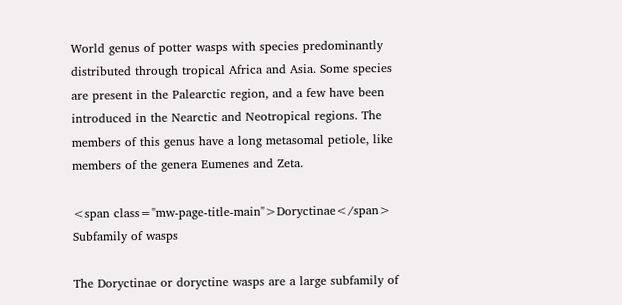World genus of potter wasps with species predominantly distributed through tropical Africa and Asia. Some species are present in the Palearctic region, and a few have been introduced in the Nearctic and Neotropical regions. The members of this genus have a long metasomal petiole, like members of the genera Eumenes and Zeta.

<span class="mw-page-title-main">Doryctinae</span> Subfamily of wasps

The Doryctinae or doryctine wasps are a large subfamily of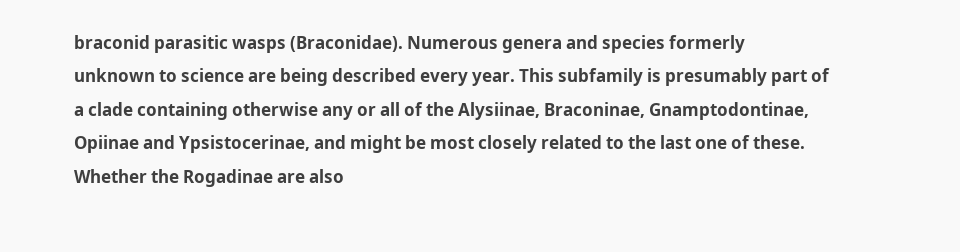braconid parasitic wasps (Braconidae). Numerous genera and species formerly unknown to science are being described every year. This subfamily is presumably part of a clade containing otherwise any or all of the Alysiinae, Braconinae, Gnamptodontinae, Opiinae and Ypsistocerinae, and might be most closely related to the last one of these. Whether the Rogadinae are also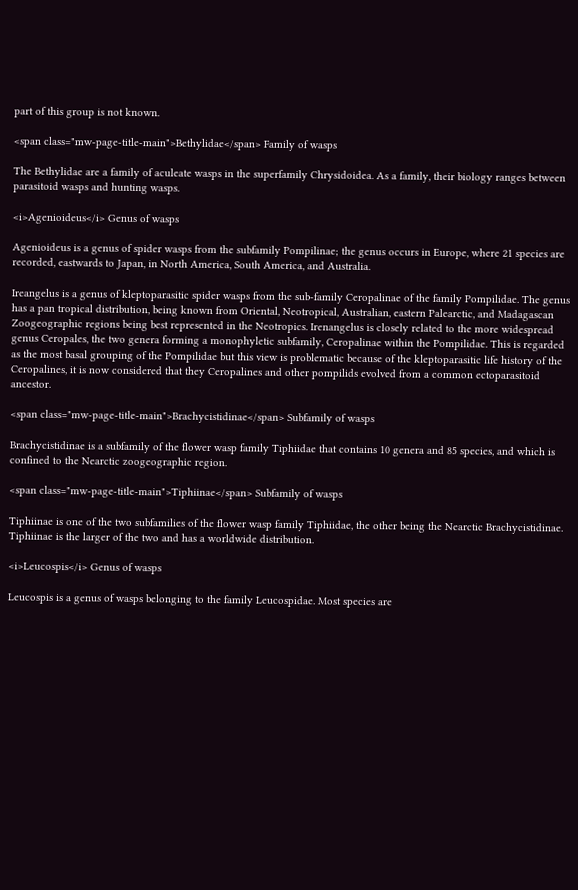part of this group is not known.

<span class="mw-page-title-main">Bethylidae</span> Family of wasps

The Bethylidae are a family of aculeate wasps in the superfamily Chrysidoidea. As a family, their biology ranges between parasitoid wasps and hunting wasps.

<i>Agenioideus</i> Genus of wasps

Agenioideus is a genus of spider wasps from the subfamily Pompilinae; the genus occurs in Europe, where 21 species are recorded, eastwards to Japan, in North America, South America, and Australia.

Ireangelus is a genus of kleptoparasitic spider wasps from the sub-family Ceropalinae of the family Pompilidae. The genus has a pan tropical distribution, being known from Oriental, Neotropical, Australian, eastern Palearctic, and Madagascan Zoogeographic regions being best represented in the Neotropics. Irenangelus is closely related to the more widespread genus Ceropales, the two genera forming a monophyletic subfamily, Ceropalinae within the Pompilidae. This is regarded as the most basal grouping of the Pompilidae but this view is problematic because of the kleptoparasitic life history of the Ceropalines, it is now considered that they Ceropalines and other pompilids evolved from a common ectoparasitoid ancestor.

<span class="mw-page-title-main">Brachycistidinae</span> Subfamily of wasps

Brachycistidinae is a subfamily of the flower wasp family Tiphiidae that contains 10 genera and 85 species, and which is confined to the Nearctic zoogeographic region.

<span class="mw-page-title-main">Tiphiinae</span> Subfamily of wasps

Tiphiinae is one of the two subfamilies of the flower wasp family Tiphiidae, the other being the Nearctic Brachycistidinae. Tiphiinae is the larger of the two and has a worldwide distribution.

<i>Leucospis</i> Genus of wasps

Leucospis is a genus of wasps belonging to the family Leucospidae. Most species are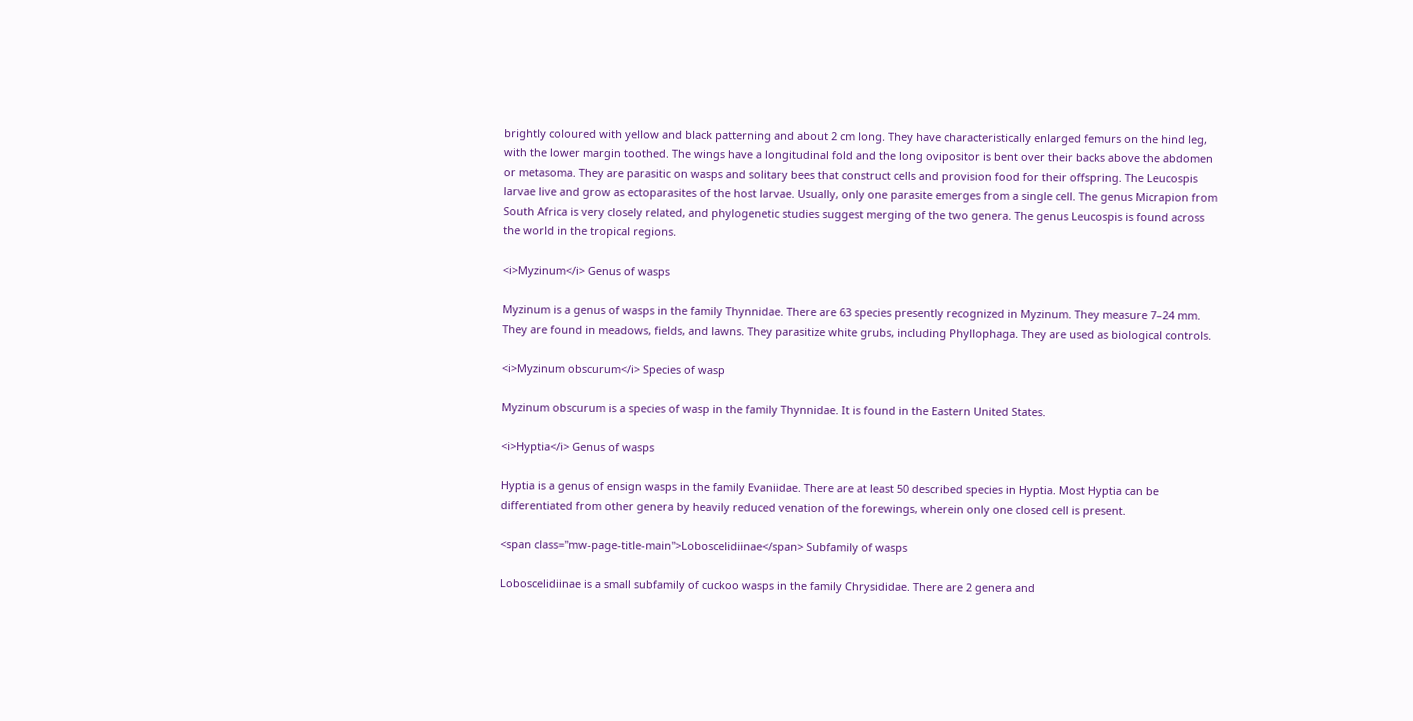brightly coloured with yellow and black patterning and about 2 cm long. They have characteristically enlarged femurs on the hind leg, with the lower margin toothed. The wings have a longitudinal fold and the long ovipositor is bent over their backs above the abdomen or metasoma. They are parasitic on wasps and solitary bees that construct cells and provision food for their offspring. The Leucospis larvae live and grow as ectoparasites of the host larvae. Usually, only one parasite emerges from a single cell. The genus Micrapion from South Africa is very closely related, and phylogenetic studies suggest merging of the two genera. The genus Leucospis is found across the world in the tropical regions.

<i>Myzinum</i> Genus of wasps

Myzinum is a genus of wasps in the family Thynnidae. There are 63 species presently recognized in Myzinum. They measure 7–24 mm. They are found in meadows, fields, and lawns. They parasitize white grubs, including Phyllophaga. They are used as biological controls.

<i>Myzinum obscurum</i> Species of wasp

Myzinum obscurum is a species of wasp in the family Thynnidae. It is found in the Eastern United States.

<i>Hyptia</i> Genus of wasps

Hyptia is a genus of ensign wasps in the family Evaniidae. There are at least 50 described species in Hyptia. Most Hyptia can be differentiated from other genera by heavily reduced venation of the forewings, wherein only one closed cell is present.

<span class="mw-page-title-main">Loboscelidiinae</span> Subfamily of wasps

Loboscelidiinae is a small subfamily of cuckoo wasps in the family Chrysididae. There are 2 genera and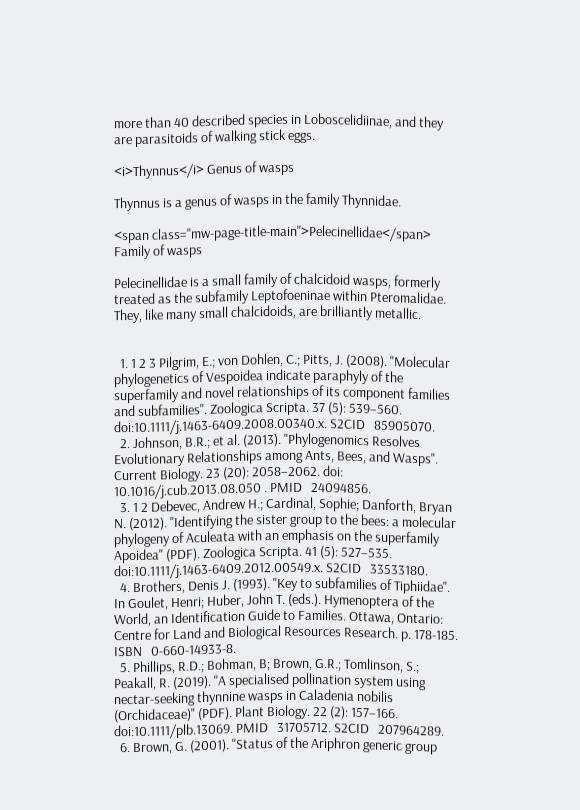more than 40 described species in Loboscelidiinae, and they are parasitoids of walking stick eggs.

<i>Thynnus</i> Genus of wasps

Thynnus is a genus of wasps in the family Thynnidae.

<span class="mw-page-title-main">Pelecinellidae</span> Family of wasps

Pelecinellidae is a small family of chalcidoid wasps, formerly treated as the subfamily Leptofoeninae within Pteromalidae. They, like many small chalcidoids, are brilliantly metallic.


  1. 1 2 3 Pilgrim, E.; von Dohlen, C.; Pitts, J. (2008). "Molecular phylogenetics of Vespoidea indicate paraphyly of the superfamily and novel relationships of its component families and subfamilies". Zoologica Scripta. 37 (5): 539–560. doi:10.1111/j.1463-6409.2008.00340.x. S2CID   85905070.
  2. Johnson, B.R.; et al. (2013). "Phylogenomics Resolves Evolutionary Relationships among Ants, Bees, and Wasps". Current Biology. 23 (20): 2058–2062. doi: 10.1016/j.cub.2013.08.050 . PMID   24094856.
  3. 1 2 Debevec, Andrew H.; Cardinal, Sophie; Danforth, Bryan N. (2012). "Identifying the sister group to the bees: a molecular phylogeny of Aculeata with an emphasis on the superfamily Apoidea" (PDF). Zoologica Scripta. 41 (5): 527–535. doi:10.1111/j.1463-6409.2012.00549.x. S2CID   33533180.
  4. Brothers, Denis J. (1993). "Key to subfamilies of Tiphiidae". In Goulet, Henri; Huber, John T. (eds.). Hymenoptera of the World, an Identification Guide to Families. Ottawa, Ontario: Centre for Land and Biological Resources Research. p. 178-185. ISBN   0-660-14933-8.
  5. Phillips, R.D.; Bohman, B; Brown, G.R.; Tomlinson, S.; Peakall, R. (2019). "A specialised pollination system using nectar-seeking thynnine wasps in Caladenia nobilis (Orchidaceae)" (PDF). Plant Biology. 22 (2): 157–166. doi:10.1111/plb.13069. PMID   31705712. S2CID   207964289.
  6. Brown, G. (2001). "Status of the Ariphron generic group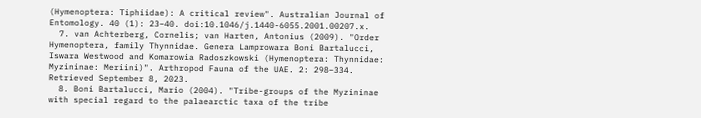(Hymenoptera: Tiphiidae): A critical review". Australian Journal of Entomology. 40 (1): 23–40. doi:10.1046/j.1440-6055.2001.00207.x.
  7. van Achterberg, Cornelis; van Harten, Antonius (2009). "Order Hymenoptera, family Thynnidae. Genera Lamprowara Boni Bartalucci, Iswara Westwood and Komarowia Radoszkowski (Hymenoptera: Thynnidae: Myzininae: Meriini)". Arthropod Fauna of the UAE. 2: 298–334. Retrieved September 8, 2023.
  8. Boni Bartalucci, Mario (2004). "Tribe-groups of the Myzininae with special regard to the palaearctic taxa of the tribe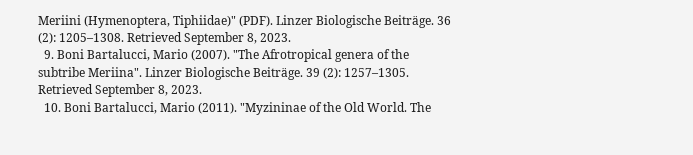Meriini (Hymenoptera, Tiphiidae)" (PDF). Linzer Biologische Beiträge. 36 (2): 1205–1308. Retrieved September 8, 2023.
  9. Boni Bartalucci, Mario (2007). "The Afrotropical genera of the subtribe Meriina". Linzer Biologische Beiträge. 39 (2): 1257–1305. Retrieved September 8, 2023.
  10. Boni Bartalucci, Mario (2011). "Myzininae of the Old World. The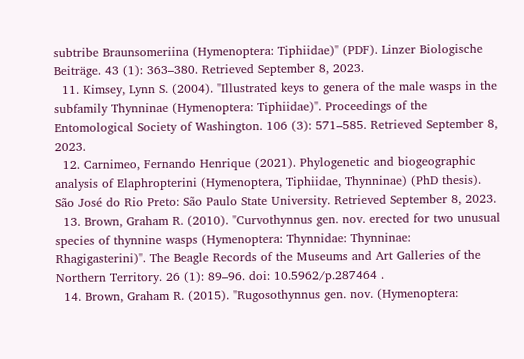subtribe Braunsomeriina (Hymenoptera: Tiphiidae)" (PDF). Linzer Biologische Beiträge. 43 (1): 363–380. Retrieved September 8, 2023.
  11. Kimsey, Lynn S. (2004). "Illustrated keys to genera of the male wasps in the subfamily Thynninae (Hymenoptera: Tiphiidae)". Proceedings of the Entomological Society of Washington. 106 (3): 571–585. Retrieved September 8, 2023.
  12. Carnimeo, Fernando Henrique (2021). Phylogenetic and biogeographic analysis of Elaphropterini (Hymenoptera, Tiphiidae, Thynninae) (PhD thesis). São José do Rio Preto: São Paulo State University. Retrieved September 8, 2023.
  13. Brown, Graham R. (2010). "Curvothynnus gen. nov. erected for two unusual species of thynnine wasps (Hymenoptera: Thynnidae: Thynninae: Rhagigasterini)". The Beagle Records of the Museums and Art Galleries of the Northern Territory. 26 (1): 89–96. doi: 10.5962/p.287464 .
  14. Brown, Graham R. (2015). "Rugosothynnus gen. nov. (Hymenoptera: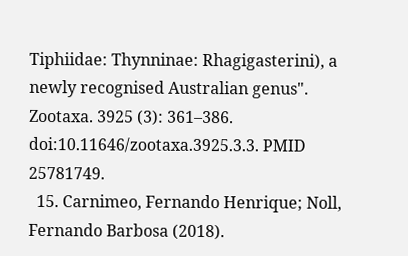Tiphiidae: Thynninae: Rhagigasterini), a newly recognised Australian genus". Zootaxa. 3925 (3): 361–386. doi:10.11646/zootaxa.3925.3.3. PMID   25781749.
  15. Carnimeo, Fernando Henrique; Noll, Fernando Barbosa (2018).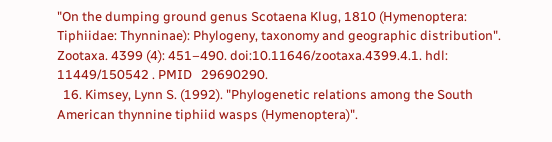"On the dumping ground genus Scotaena Klug, 1810 (Hymenoptera: Tiphiidae: Thynninae): Phylogeny, taxonomy and geographic distribution". Zootaxa. 4399 (4): 451–490. doi:10.11646/zootaxa.4399.4.1. hdl: 11449/150542 . PMID   29690290.
  16. Kimsey, Lynn S. (1992). "Phylogenetic relations among the South American thynnine tiphiid wasps (Hymenoptera)".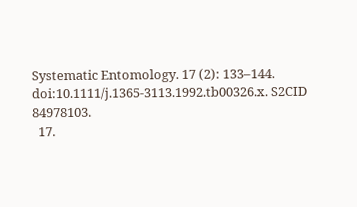Systematic Entomology. 17 (2): 133–144. doi:10.1111/j.1365-3113.1992.tb00326.x. S2CID   84978103.
  17.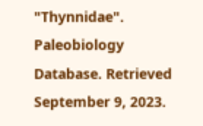"Thynnidae". Paleobiology Database. Retrieved September 9, 2023.